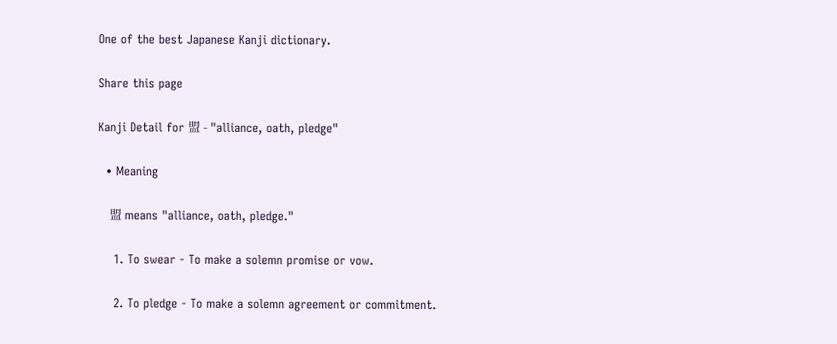One of the best Japanese Kanji dictionary.

Share this page

Kanji Detail for 盟 - "alliance, oath, pledge"

  • Meaning

    盟 means "alliance, oath, pledge."

    1. To swear - To make a solemn promise or vow.

    2. To pledge - To make a solemn agreement or commitment.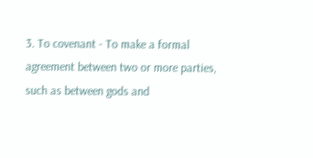3. To covenant - To make a formal agreement between two or more parties, such as between gods and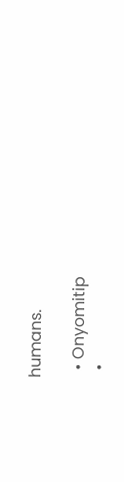humans.

  • Onyomitip
  •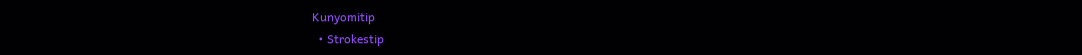Kunyomitip
  • Strokestip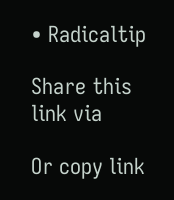• Radicaltip

Share this link via

Or copy link